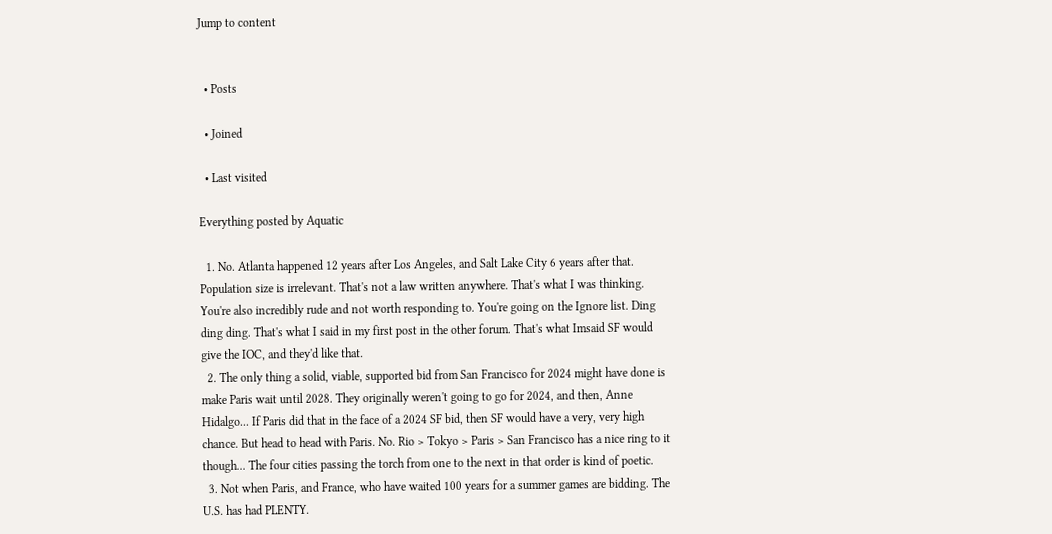Jump to content


  • Posts

  • Joined

  • Last visited

Everything posted by Aquatic

  1. No. Atlanta happened 12 years after Los Angeles, and Salt Lake City 6 years after that. Population size is irrelevant. That's not a law written anywhere. That's what I was thinking. You're also incredibly rude and not worth responding to. You're going on the Ignore list. Ding ding ding. That's what I said in my first post in the other forum. That's what Imsaid SF would give the IOC, and they'd like that.
  2. The only thing a solid, viable, supported bid from San Francisco for 2024 might have done is make Paris wait until 2028. They originally weren't going to go for 2024, and then, Anne Hidalgo... If Paris did that in the face of a 2024 SF bid, then SF would have a very, very high chance. But head to head with Paris. No. Rio > Tokyo > Paris > San Francisco has a nice ring to it though... The four cities passing the torch from one to the next in that order is kind of poetic.
  3. Not when Paris, and France, who have waited 100 years for a summer games are bidding. The U.S. has had PLENTY.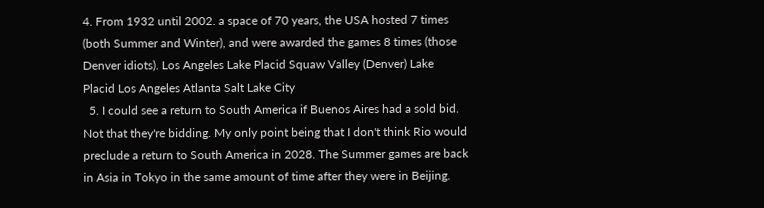4. From 1932 until 2002. a space of 70 years, the USA hosted 7 times (both Summer and Winter), and were awarded the games 8 times (those Denver idiots). Los Angeles Lake Placid Squaw Valley (Denver) Lake Placid Los Angeles Atlanta Salt Lake City
  5. I could see a return to South America if Buenos Aires had a sold bid. Not that they're bidding. My only point being that I don't think Rio would preclude a return to South America in 2028. The Summer games are back in Asia in Tokyo in the same amount of time after they were in Beijing.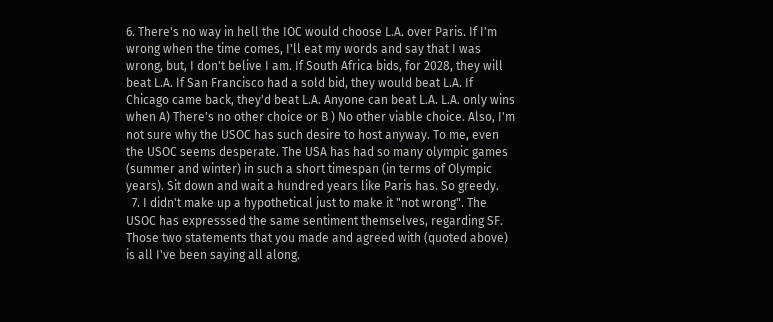6. There's no way in hell the IOC would choose L.A. over Paris. If I'm wrong when the time comes, I'll eat my words and say that I was wrong, but, I don't belive I am. If South Africa bids, for 2028, they will beat L.A. If San Francisco had a sold bid, they would beat L.A. If Chicago came back, they'd beat L.A. Anyone can beat L.A. L.A. only wins when A) There's no other choice or B ) No other viable choice. Also, I'm not sure why the USOC has such desire to host anyway. To me, even the USOC seems desperate. The USA has had so many olympic games (summer and winter) in such a short timespan (in terms of Olympic years). Sit down and wait a hundred years like Paris has. So greedy.
  7. I didn't make up a hypothetical just to make it "not wrong". The USOC has expresssed the same sentiment themselves, regarding SF. Those two statements that you made and agreed with (quoted above) is all I've been saying all along.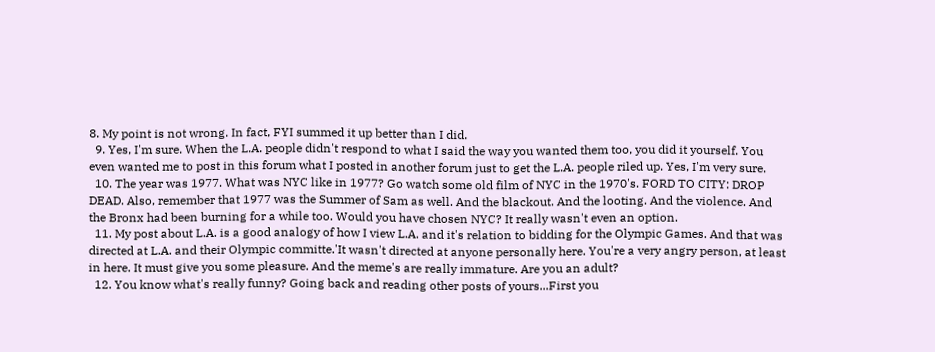8. My point is not wrong. In fact, FYI summed it up better than I did.
  9. Yes, I'm sure. When the L.A. people didn't respond to what I said the way you wanted them too, you did it yourself. You even wanted me to post in this forum what I posted in another forum just to get the L.A. people riled up. Yes, I'm very sure.
  10. The year was 1977. What was NYC like in 1977? Go watch some old film of NYC in the 1970's. FORD TO CITY: DROP DEAD. Also, remember that 1977 was the Summer of Sam as well. And the blackout. And the looting. And the violence. And the Bronx had been burning for a while too. Would you have chosen NYC? It really wasn't even an option.
  11. My post about L.A. is a good analogy of how I view L.A. and it's relation to bidding for the Olympic Games. And that was directed at L.A. and their Olympic committe.'It wasn't directed at anyone personally here. You're a very angry person, at least in here. It must give you some pleasure. And the meme's are really immature. Are you an adult?
  12. You know what's really funny? Going back and reading other posts of yours...First you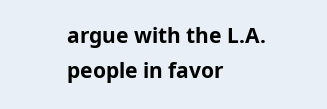argue with the L.A. people in favor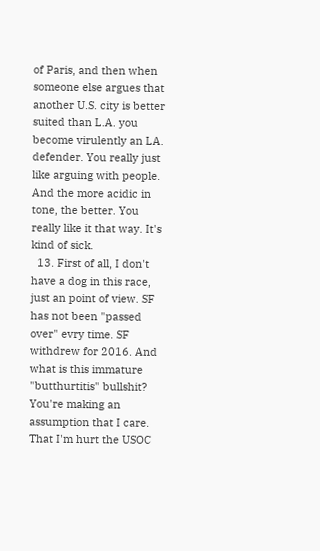of Paris, and then when someone else argues that another U.S. city is better suited than L.A. you become virulently an LA. defender. You really just like arguing with people. And the more acidic in tone, the better. You really like it that way. It's kind of sick.
  13. First of all, I don't have a dog in this race, just an point of view. SF has not been "passed over" evry time. SF withdrew for 2016. And what is this immature "butthurtitis" bullshit? You're making an assumption that I care. That I'm hurt the USOC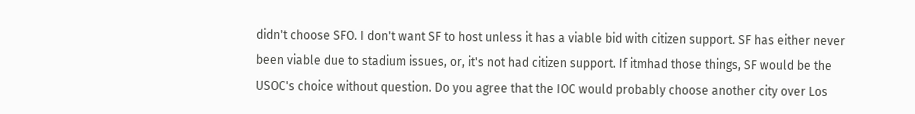didn't choose SFO. I don't want SF to host unless it has a viable bid with citizen support. SF has either never been viable due to stadium issues, or, it's not had citizen support. If itmhad those things, SF would be the USOC's choice without question. Do you agree that the IOC would probably choose another city over Los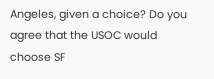Angeles, given a choice? Do you agree that the USOC would choose SF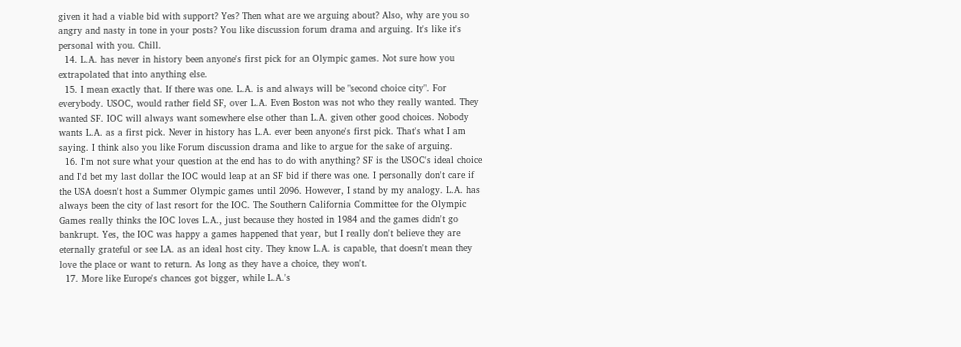given it had a viable bid with support? Yes? Then what are we arguing about? Also, why are you so angry and nasty in tone in your posts? You like discussion forum drama and arguing. It's like it's personal with you. Chill.
  14. L.A. has never in history been anyone's first pick for an Olympic games. Not sure how you extrapolated that into anything else.
  15. I mean exactly that. If there was one. L.A. is and always will be "second choice city". For everybody. USOC, would rather field SF, over L.A. Even Boston was not who they really wanted. They wanted SF. IOC will always want somewhere else other than L.A. given other good choices. Nobody wants L.A. as a first pick. Never in history has L.A. ever been anyone's first pick. That's what I am saying. I think also you like Forum discussion drama and like to argue for the sake of arguing.
  16. I'm not sure what your question at the end has to do with anything? SF is the USOC's ideal choice and I'd bet my last dollar the IOC would leap at an SF bid if there was one. I personally don't care if the USA doesn't host a Summer Olympic games until 2096. However, I stand by my analogy. L.A. has always been the city of last resort for the IOC. The Southern California Committee for the Olympic Games really thinks the IOC loves L.A., just because they hosted in 1984 and the games didn't go bankrupt. Yes, the IOC was happy a games happened that year, but I really don't believe they are eternally grateful or see LA. as an ideal host city. They know L.A. is capable, that doesn't mean they love the place or want to return. As long as they have a choice, they won't.
  17. More like Europe's chances got bigger, while L.A.'s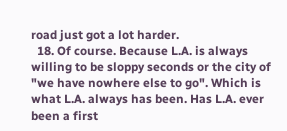road just got a lot harder.
  18. Of course. Because L.A. is always willing to be sloppy seconds or the city of "we have nowhere else to go". Which is what L.A. always has been. Has L.A. ever been a first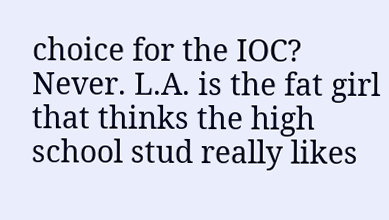choice for the IOC? Never. L.A. is the fat girl that thinks the high school stud really likes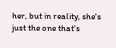her, but in reality, she's just the one that's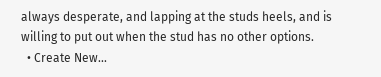always desperate, and lapping at the studs heels, and is willing to put out when the stud has no other options.
  • Create New...